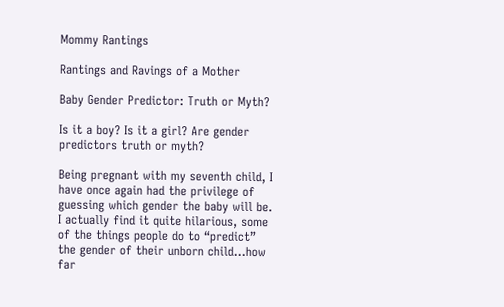Mommy Rantings

Rantings and Ravings of a Mother

Baby Gender Predictor: Truth or Myth?

Is it a boy? Is it a girl? Are gender predictors truth or myth?

Being pregnant with my seventh child, I have once again had the privilege of guessing which gender the baby will be. I actually find it quite hilarious, some of the things people do to “predict” the gender of their unborn child…how far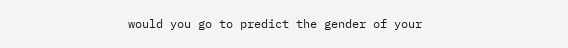would you go to predict the gender of your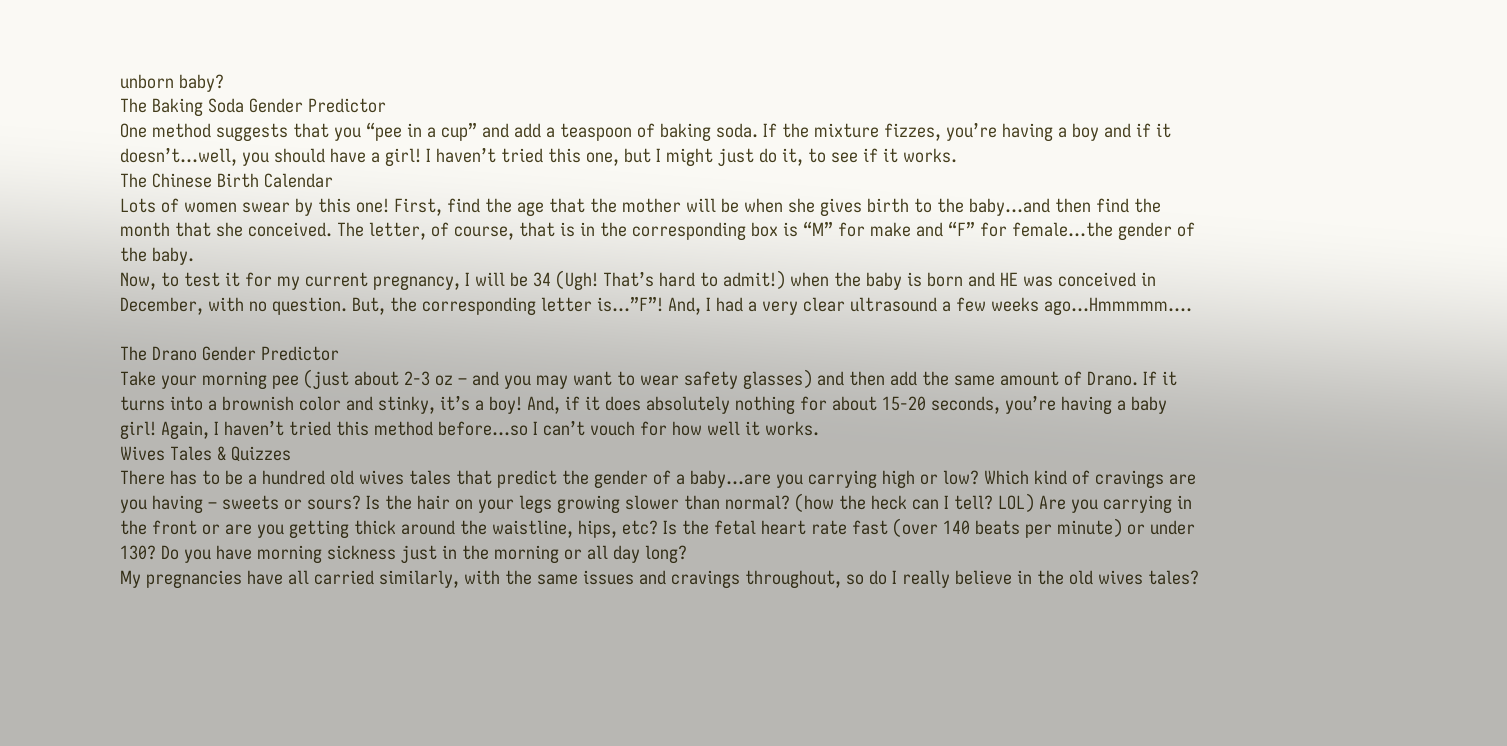unborn baby?
The Baking Soda Gender Predictor
One method suggests that you “pee in a cup” and add a teaspoon of baking soda. If the mixture fizzes, you’re having a boy and if it doesn’t…well, you should have a girl! I haven’t tried this one, but I might just do it, to see if it works.
The Chinese Birth Calendar
Lots of women swear by this one! First, find the age that the mother will be when she gives birth to the baby…and then find the month that she conceived. The letter, of course, that is in the corresponding box is “M” for make and “F” for female…the gender of the baby.
Now, to test it for my current pregnancy, I will be 34 (Ugh! That’s hard to admit!) when the baby is born and HE was conceived in December, with no question. But, the corresponding letter is…”F”! And, I had a very clear ultrasound a few weeks ago…Hmmmmm….

The Drano Gender Predictor
Take your morning pee (just about 2-3 oz – and you may want to wear safety glasses) and then add the same amount of Drano. If it turns into a brownish color and stinky, it’s a boy! And, if it does absolutely nothing for about 15-20 seconds, you’re having a baby girl! Again, I haven’t tried this method before…so I can’t vouch for how well it works.
Wives Tales & Quizzes
There has to be a hundred old wives tales that predict the gender of a baby…are you carrying high or low? Which kind of cravings are you having – sweets or sours? Is the hair on your legs growing slower than normal? (how the heck can I tell? LOL) Are you carrying in the front or are you getting thick around the waistline, hips, etc? Is the fetal heart rate fast (over 140 beats per minute) or under 130? Do you have morning sickness just in the morning or all day long?
My pregnancies have all carried similarly, with the same issues and cravings throughout, so do I really believe in the old wives tales?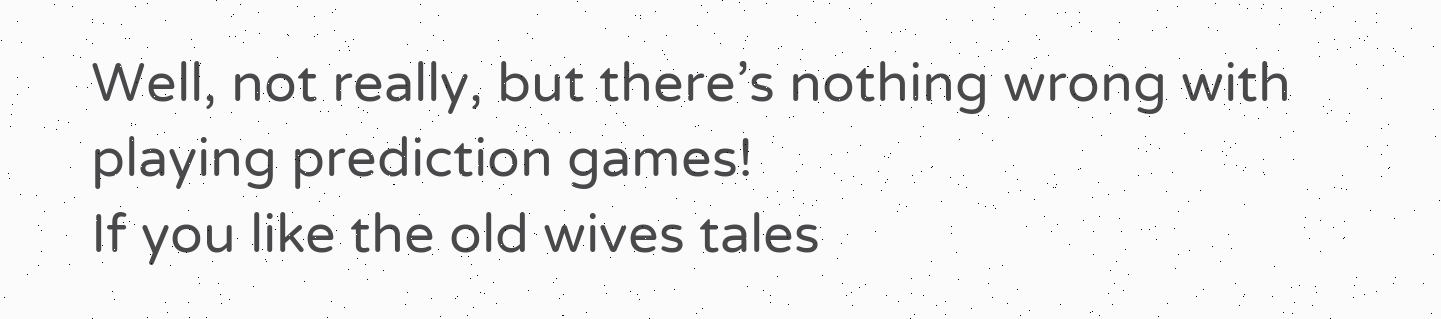Well, not really, but there’s nothing wrong with playing prediction games!
If you like the old wives tales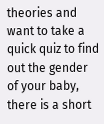theories and want to take a quick quiz to find out the gender of your baby, there is a short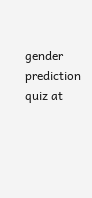gender prediction quiz at